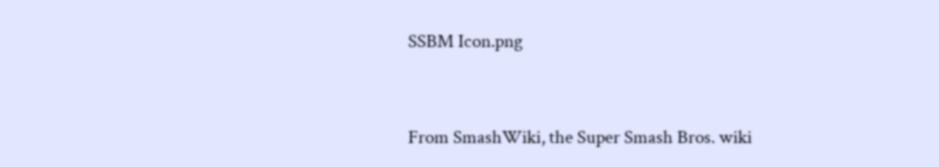SSBM Icon.png


From SmashWiki, the Super Smash Bros. wiki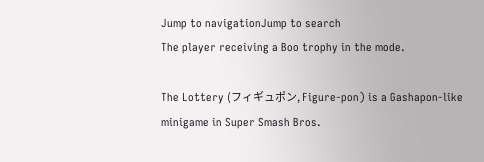Jump to navigationJump to search
The player receiving a Boo trophy in the mode.

The Lottery (フィギュポン, Figure-pon) is a Gashapon-like minigame in Super Smash Bros.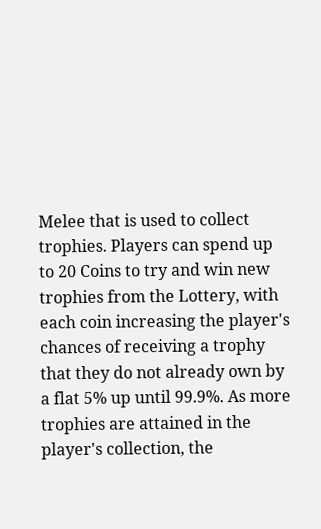Melee that is used to collect trophies. Players can spend up to 20 Coins to try and win new trophies from the Lottery, with each coin increasing the player's chances of receiving a trophy that they do not already own by a flat 5% up until 99.9%. As more trophies are attained in the player's collection, the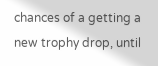chances of a getting a new trophy drop, until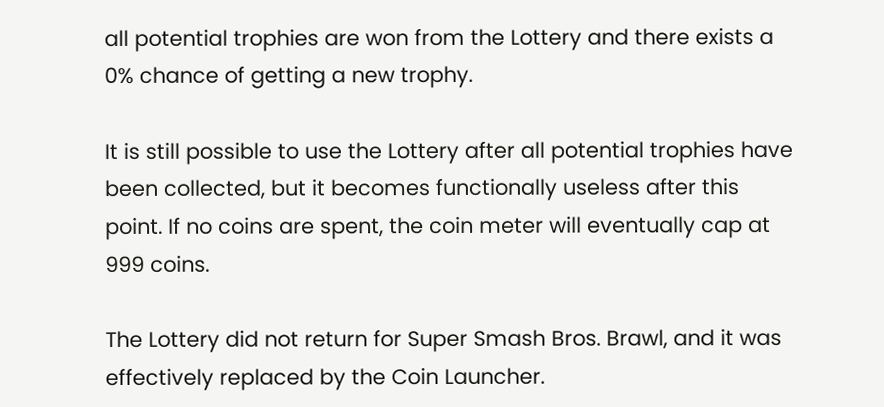all potential trophies are won from the Lottery and there exists a 0% chance of getting a new trophy.

It is still possible to use the Lottery after all potential trophies have been collected, but it becomes functionally useless after this point. If no coins are spent, the coin meter will eventually cap at 999 coins.

The Lottery did not return for Super Smash Bros. Brawl, and it was effectively replaced by the Coin Launcher.